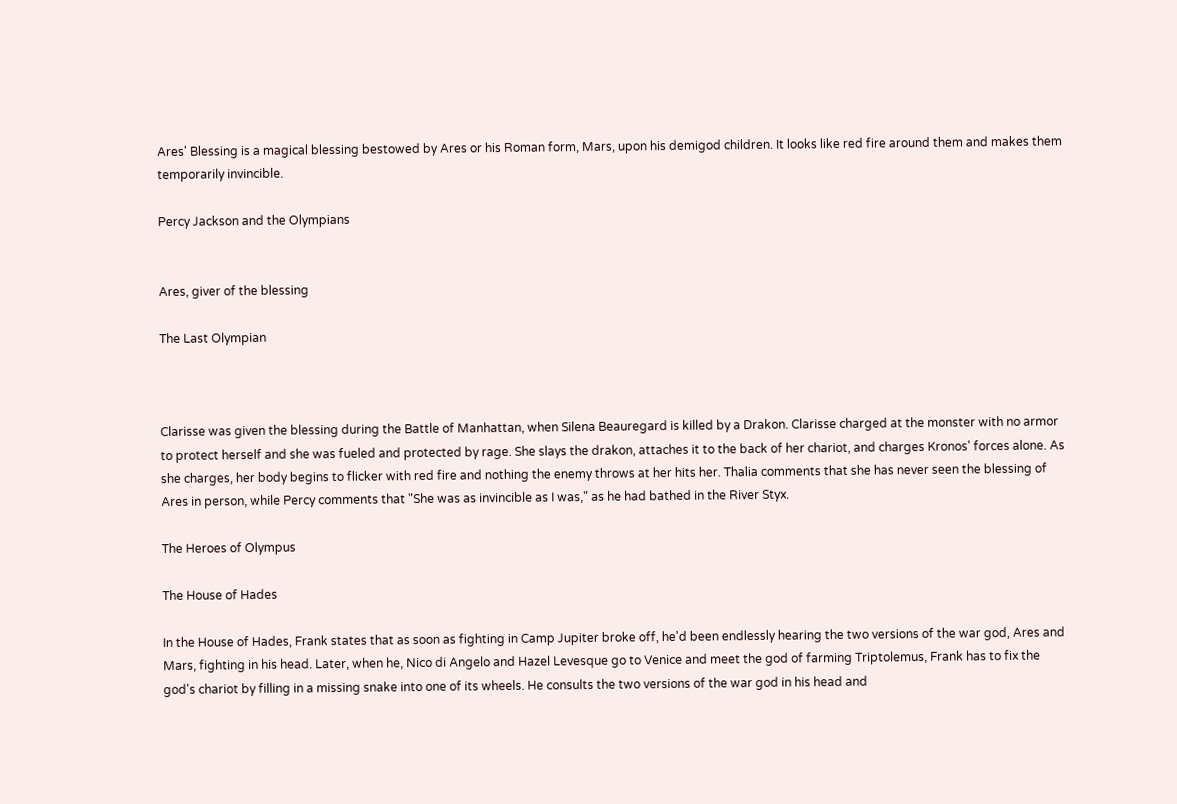Ares' Blessing is a magical blessing bestowed by Ares or his Roman form, Mars, upon his demigod children. It looks like red fire around them and makes them temporarily invincible.

Percy Jackson and the Olympians


Ares, giver of the blessing

The Last Olympian



Clarisse was given the blessing during the Battle of Manhattan, when Silena Beauregard is killed by a Drakon. Clarisse charged at the monster with no armor to protect herself and she was fueled and protected by rage. She slays the drakon, attaches it to the back of her chariot, and charges Kronos' forces alone. As she charges, her body begins to flicker with red fire and nothing the enemy throws at her hits her. Thalia comments that she has never seen the blessing of Ares in person, while Percy comments that "She was as invincible as I was," as he had bathed in the River Styx.

The Heroes of Olympus

The House of Hades

In the House of Hades, Frank states that as soon as fighting in Camp Jupiter broke off, he'd been endlessly hearing the two versions of the war god, Ares and Mars, fighting in his head. Later, when he, Nico di Angelo and Hazel Levesque go to Venice and meet the god of farming Triptolemus, Frank has to fix the god's chariot by filling in a missing snake into one of its wheels. He consults the two versions of the war god in his head and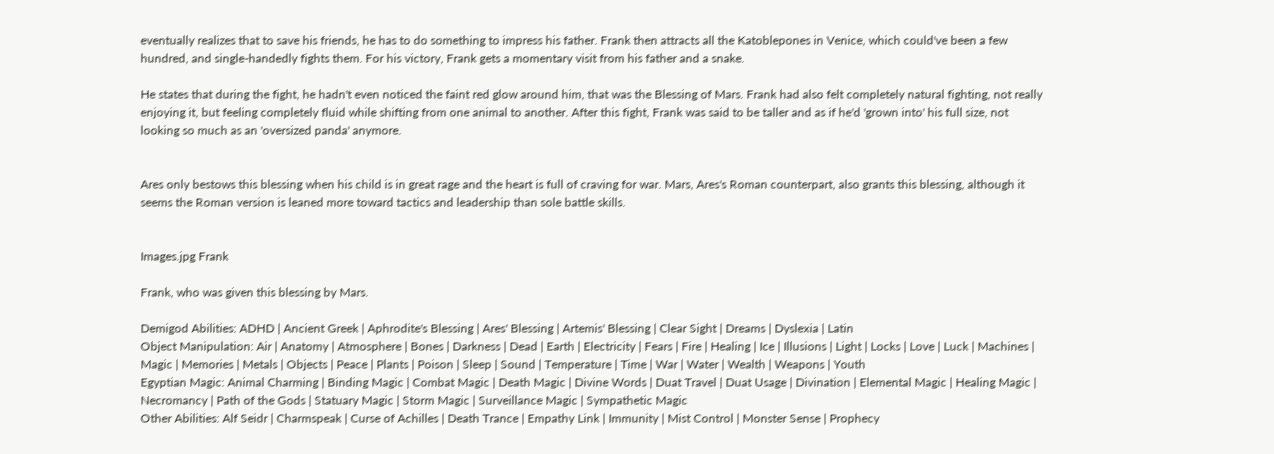eventually realizes that to save his friends, he has to do something to impress his father. Frank then attracts all the Katoblepones in Venice, which could've been a few hundred, and single-handedly fights them. For his victory, Frank gets a momentary visit from his father and a snake.

He states that during the fight, he hadn't even noticed the faint red glow around him, that was the Blessing of Mars. Frank had also felt completely natural fighting, not really enjoying it, but feeling completely fluid while shifting from one animal to another. After this fight, Frank was said to be taller and as if he'd 'grown into' his full size, not looking so much as an 'oversized panda' anymore.


Ares only bestows this blessing when his child is in great rage and the heart is full of craving for war. Mars, Ares's Roman counterpart, also grants this blessing, although it seems the Roman version is leaned more toward tactics and leadership than sole battle skills.


Images.jpg Frank

Frank, who was given this blessing by Mars.

Demigod Abilities: ADHD | Ancient Greek | Aphrodite's Blessing | Ares' Blessing | Artemis' Blessing | Clear Sight | Dreams | Dyslexia | Latin
Object Manipulation: Air | Anatomy | Atmosphere | Bones | Darkness | Dead | Earth | Electricity | Fears | Fire | Healing | Ice | Illusions | Light | Locks | Love | Luck | Machines | Magic | Memories | Metals | Objects | Peace | Plants | Poison | Sleep | Sound | Temperature | Time | War | Water | Wealth | Weapons | Youth
Egyptian Magic: Animal Charming | Binding Magic | Combat Magic | Death Magic | Divine Words | Duat Travel | Duat Usage | Divination | Elemental Magic | Healing Magic | Necromancy | Path of the Gods | Statuary Magic | Storm Magic | Surveillance Magic | Sympathetic Magic
Other Abilities: Alf Seidr | Charmspeak | Curse of Achilles | Death Trance | Empathy Link | Immunity | Mist Control | Monster Sense | Prophecy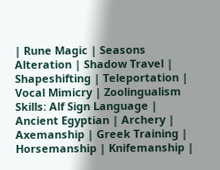| Rune Magic | Seasons Alteration | Shadow Travel | Shapeshifting | Teleportation | Vocal Mimicry | Zoolingualism
Skills: Alf Sign Language | Ancient Egyptian | Archery | Axemanship | Greek Training | Horsemanship | Knifemanship |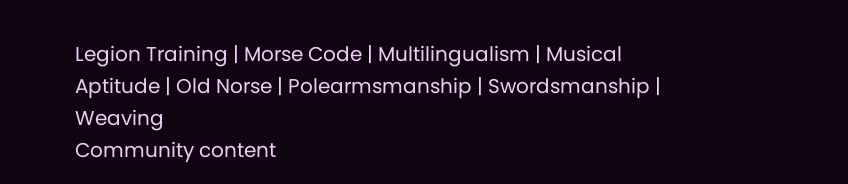Legion Training | Morse Code | Multilingualism | Musical Aptitude | Old Norse | Polearmsmanship | Swordsmanship | Weaving
Community content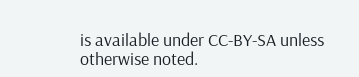is available under CC-BY-SA unless otherwise noted.